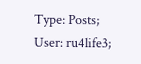Type: Posts; User: ru4life3;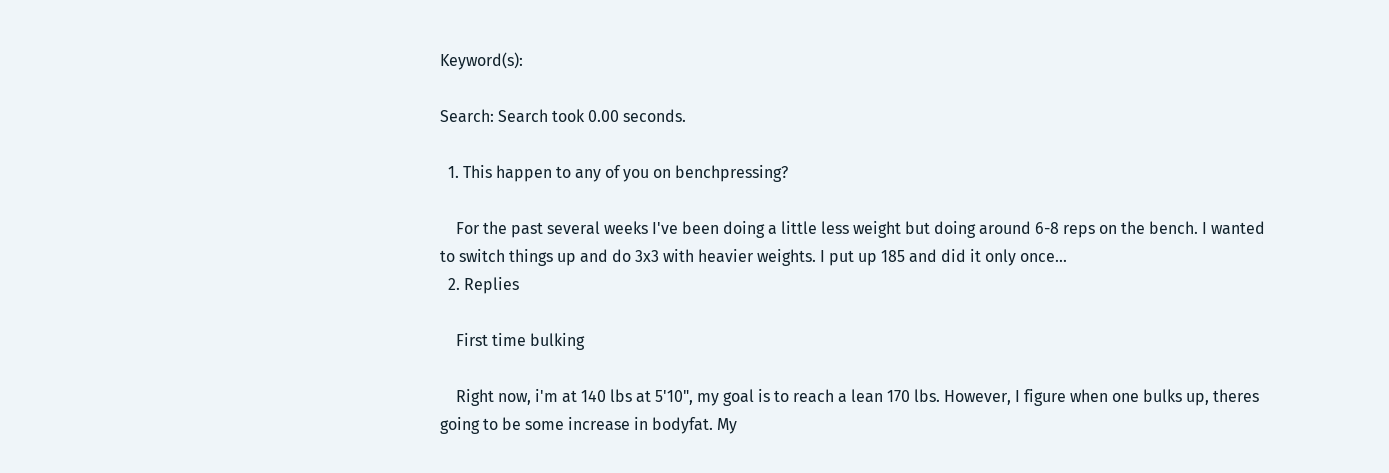Keyword(s):

Search: Search took 0.00 seconds.

  1. This happen to any of you on benchpressing?

    For the past several weeks I've been doing a little less weight but doing around 6-8 reps on the bench. I wanted to switch things up and do 3x3 with heavier weights. I put up 185 and did it only once...
  2. Replies

    First time bulking

    Right now, i'm at 140 lbs at 5'10", my goal is to reach a lean 170 lbs. However, I figure when one bulks up, theres going to be some increase in bodyfat. My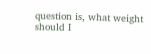question is, what weight should I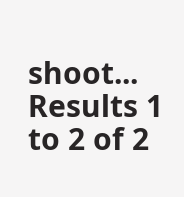shoot...
Results 1 to 2 of 2